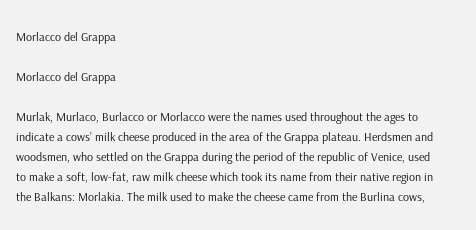Morlacco del Grappa

Morlacco del Grappa

Murlak, Murlaco, Burlacco or Morlacco were the names used throughout the ages to indicate a cows’ milk cheese produced in the area of the Grappa plateau. Herdsmen and woodsmen, who settled on the Grappa during the period of the republic of Venice, used to make a soft, low-fat, raw milk cheese which took its name from their native region in the Balkans: Morlakia. The milk used to make the cheese came from the Burlina cows,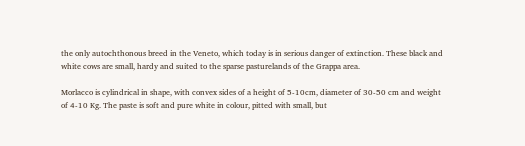the only autochthonous breed in the Veneto, which today is in serious danger of extinction. These black and white cows are small, hardy and suited to the sparse pasturelands of the Grappa area.

Morlacco is cylindrical in shape, with convex sides of a height of 5-10cm, diameter of 30-50 cm and weight of 4-10 Kg. The paste is soft and pure white in colour, pitted with small, but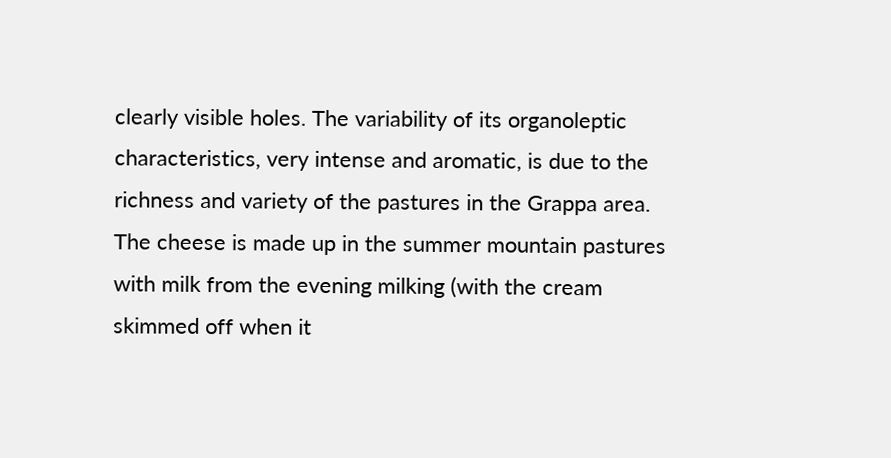clearly visible holes. The variability of its organoleptic characteristics, very intense and aromatic, is due to the richness and variety of the pastures in the Grappa area. The cheese is made up in the summer mountain pastures with milk from the evening milking (with the cream skimmed off when it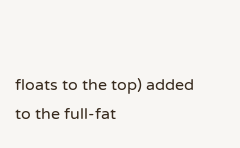floats to the top) added to the full-fat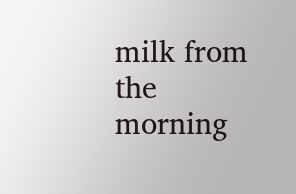milk from the morning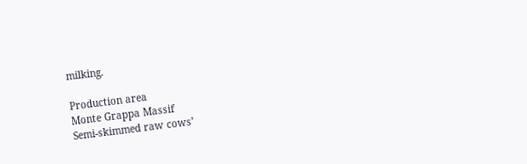milking.

Production area
Monte Grappa Massif
Semi-skimmed raw cows’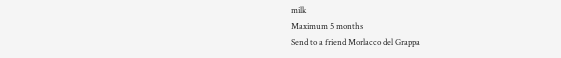milk
Maximum 5 months
Send to a friend Morlacco del Grappa